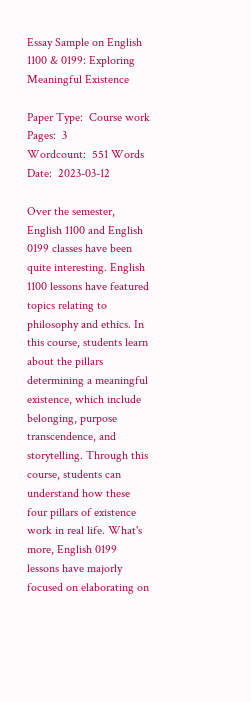Essay Sample on English 1100 & 0199: Exploring Meaningful Existence

Paper Type:  Course work
Pages:  3
Wordcount:  551 Words
Date:  2023-03-12

Over the semester, English 1100 and English 0199 classes have been quite interesting. English 1100 lessons have featured topics relating to philosophy and ethics. In this course, students learn about the pillars determining a meaningful existence, which include belonging, purpose transcendence, and storytelling. Through this course, students can understand how these four pillars of existence work in real life. What's more, English 0199 lessons have majorly focused on elaborating on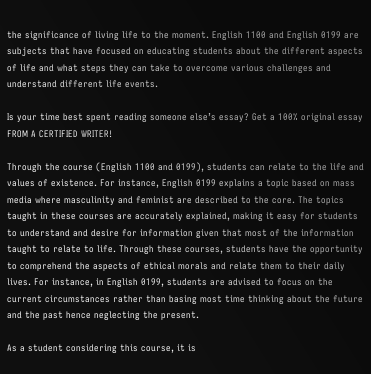the significance of living life to the moment. English 1100 and English 0199 are subjects that have focused on educating students about the different aspects of life and what steps they can take to overcome various challenges and understand different life events.

Is your time best spent reading someone else’s essay? Get a 100% original essay FROM A CERTIFIED WRITER!

Through the course (English 1100 and 0199), students can relate to the life and values of existence. For instance, English 0199 explains a topic based on mass media where masculinity and feminist are described to the core. The topics taught in these courses are accurately explained, making it easy for students to understand and desire for information given that most of the information taught to relate to life. Through these courses, students have the opportunity to comprehend the aspects of ethical morals and relate them to their daily lives. For instance, in English 0199, students are advised to focus on the current circumstances rather than basing most time thinking about the future and the past hence neglecting the present.

As a student considering this course, it is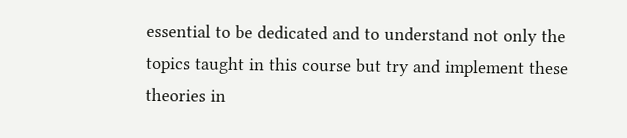essential to be dedicated and to understand not only the topics taught in this course but try and implement these theories in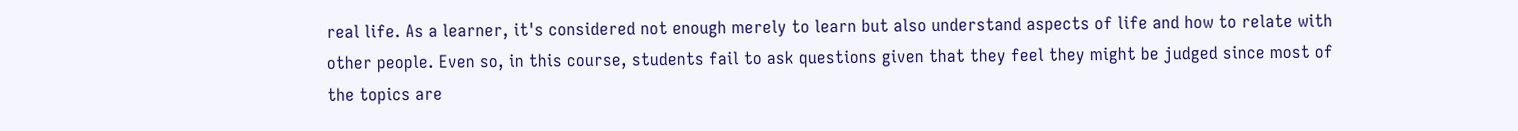real life. As a learner, it's considered not enough merely to learn but also understand aspects of life and how to relate with other people. Even so, in this course, students fail to ask questions given that they feel they might be judged since most of the topics are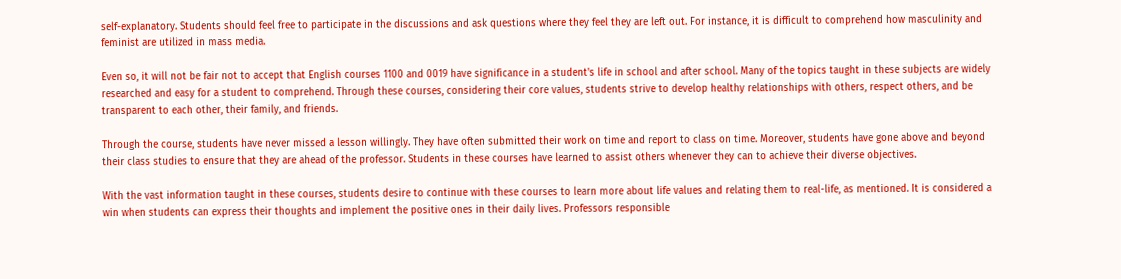self-explanatory. Students should feel free to participate in the discussions and ask questions where they feel they are left out. For instance, it is difficult to comprehend how masculinity and feminist are utilized in mass media.

Even so, it will not be fair not to accept that English courses 1100 and 0019 have significance in a student's life in school and after school. Many of the topics taught in these subjects are widely researched and easy for a student to comprehend. Through these courses, considering their core values, students strive to develop healthy relationships with others, respect others, and be transparent to each other, their family, and friends.

Through the course, students have never missed a lesson willingly. They have often submitted their work on time and report to class on time. Moreover, students have gone above and beyond their class studies to ensure that they are ahead of the professor. Students in these courses have learned to assist others whenever they can to achieve their diverse objectives.

With the vast information taught in these courses, students desire to continue with these courses to learn more about life values and relating them to real-life, as mentioned. It is considered a win when students can express their thoughts and implement the positive ones in their daily lives. Professors responsible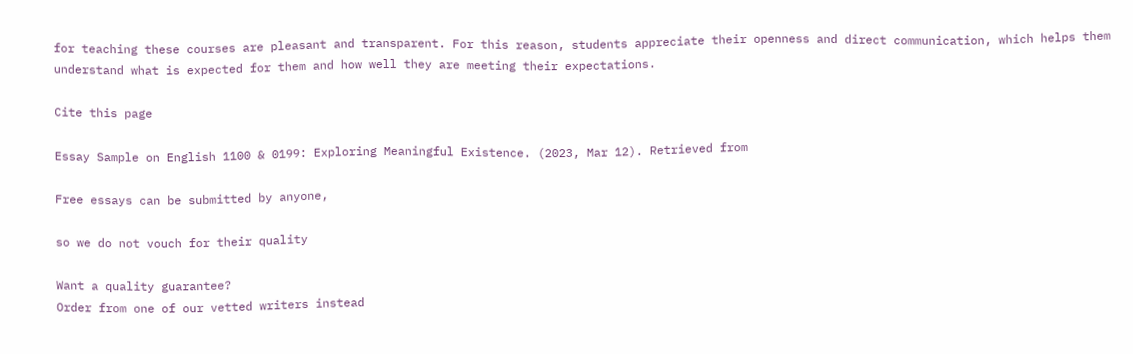for teaching these courses are pleasant and transparent. For this reason, students appreciate their openness and direct communication, which helps them understand what is expected for them and how well they are meeting their expectations.

Cite this page

Essay Sample on English 1100 & 0199: Exploring Meaningful Existence. (2023, Mar 12). Retrieved from

Free essays can be submitted by anyone,

so we do not vouch for their quality

Want a quality guarantee?
Order from one of our vetted writers instead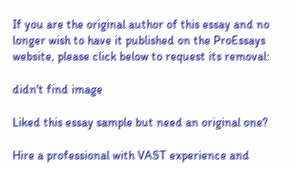If you are the original author of this essay and no longer wish to have it published on the ProEssays website, please click below to request its removal:

didn't find image

Liked this essay sample but need an original one?

Hire a professional with VAST experience and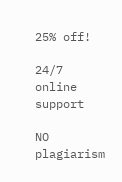25% off!

24/7 online support

NO plagiarism